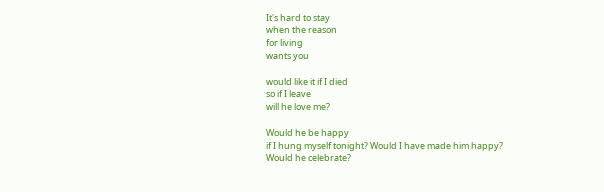It's hard to stay
when the reason
for living
wants you

would like it if I died
so if I leave
will he love me?

Would he be happy
if I hung myself tonight? Would I have made him happy?
Would he celebrate?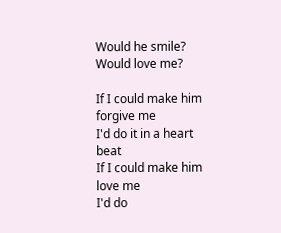Would he smile?
Would love me?

If I could make him forgive me
I'd do it in a heart beat
If I could make him love me
I'd do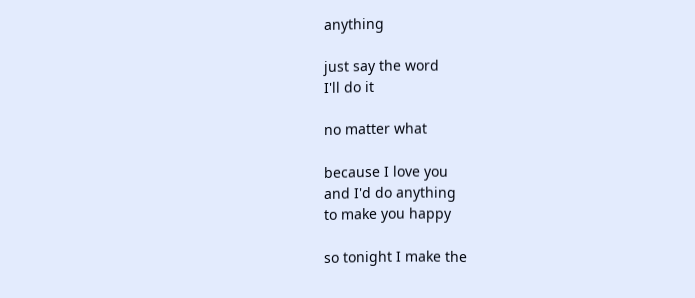anything

just say the word
I'll do it

no matter what

because I love you
and I'd do anything
to make you happy

so tonight I make the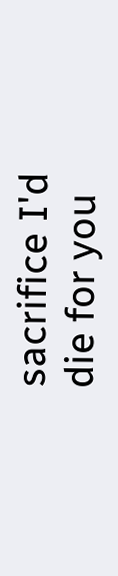sacrifice I'd die for you